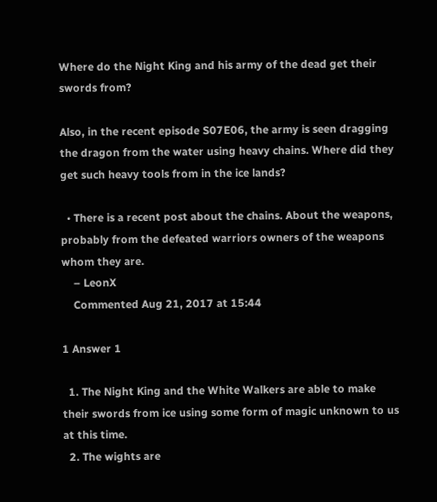Where do the Night King and his army of the dead get their swords from?

Also, in the recent episode S07E06, the army is seen dragging the dragon from the water using heavy chains. Where did they get such heavy tools from in the ice lands?

  • There is a recent post about the chains. About the weapons, probably from the defeated warriors owners of the weapons whom they are.
    – LeonX
    Commented Aug 21, 2017 at 15:44

1 Answer 1

  1. The Night King and the White Walkers are able to make their swords from ice using some form of magic unknown to us at this time.
  2. The wights are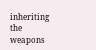inheriting the weapons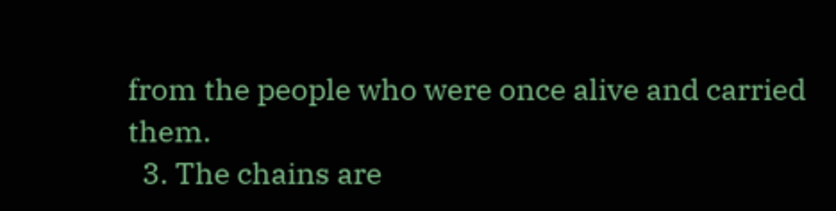from the people who were once alive and carried them.
  3. The chains are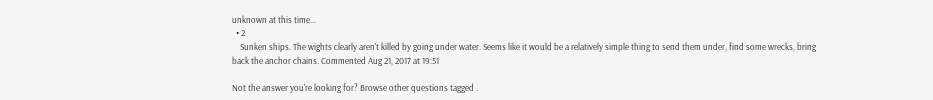unknown at this time...
  • 2
    Sunken ships. The wights clearly aren't killed by going under water. Seems like it would be a relatively simple thing to send them under, find some wrecks, bring back the anchor chains. Commented Aug 21, 2017 at 19:51

Not the answer you're looking for? Browse other questions tagged .